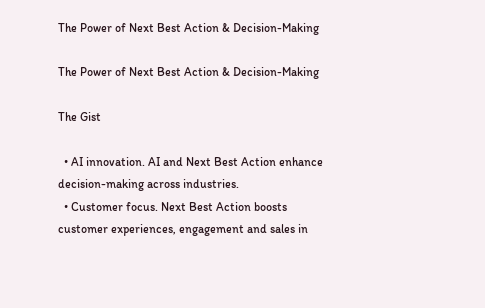The Power of Next Best Action & Decision-Making

The Power of Next Best Action & Decision-Making

The Gist

  • AI innovation. AI and Next Best Action enhance decision-making across industries.
  • Customer focus. Next Best Action boosts customer experiences, engagement and sales in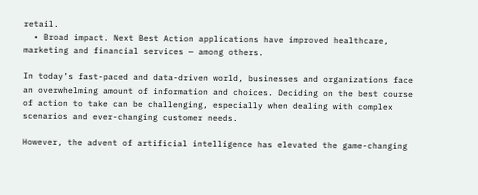retail.
  • Broad impact. Next Best Action applications have improved healthcare, marketing and financial services — among others.

In today’s fast-paced and data-driven world, businesses and organizations face an overwhelming amount of information and choices. Deciding on the best course of action to take can be challenging, especially when dealing with complex scenarios and ever-changing customer needs.

However, the advent of artificial intelligence has elevated the game-changing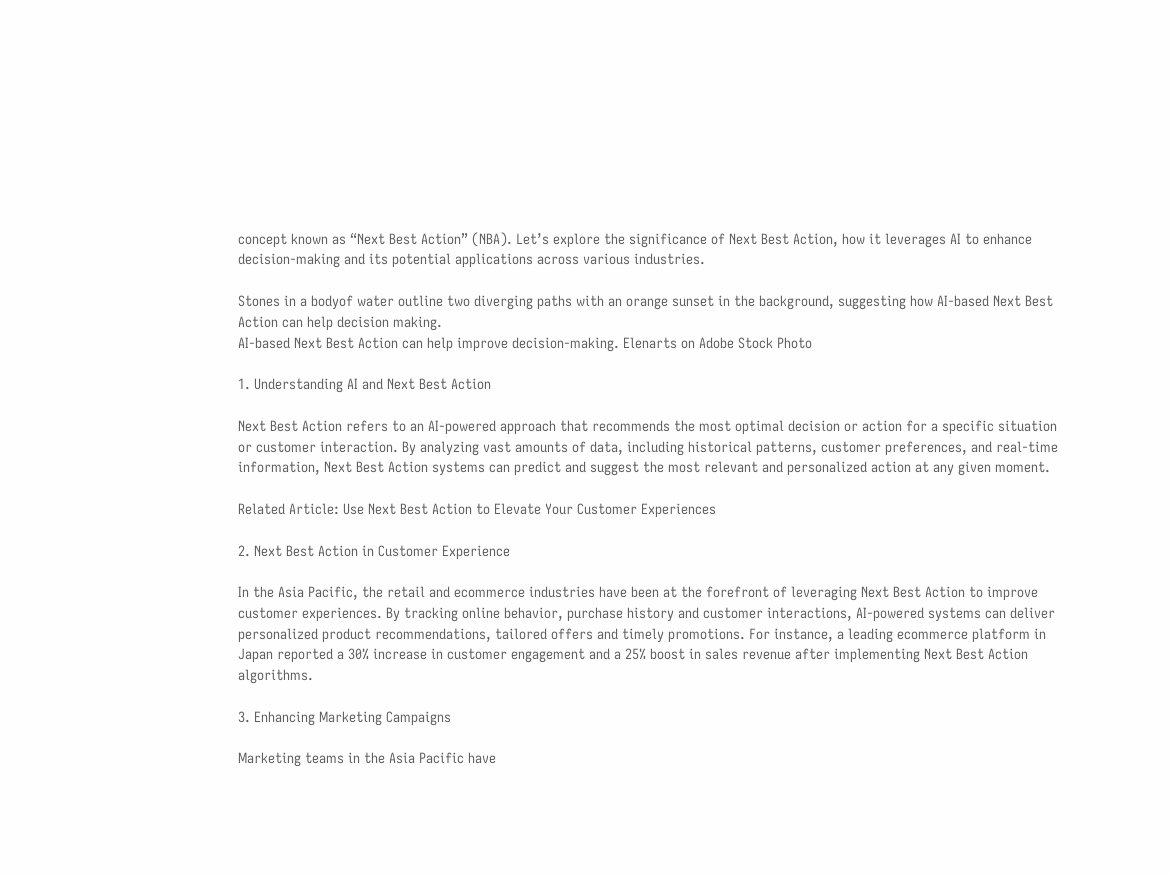concept known as “Next Best Action” (NBA). Let’s explore the significance of Next Best Action, how it leverages AI to enhance decision-making and its potential applications across various industries.

Stones in a bodyof water outline two diverging paths with an orange sunset in the background, suggesting how AI-based Next Best Action can help decision making.
AI-based Next Best Action can help improve decision-making. Elenarts on Adobe Stock Photo

1. Understanding AI and Next Best Action

Next Best Action refers to an AI-powered approach that recommends the most optimal decision or action for a specific situation or customer interaction. By analyzing vast amounts of data, including historical patterns, customer preferences, and real-time information, Next Best Action systems can predict and suggest the most relevant and personalized action at any given moment.

Related Article: Use Next Best Action to Elevate Your Customer Experiences

2. Next Best Action in Customer Experience

In the Asia Pacific, the retail and ecommerce industries have been at the forefront of leveraging Next Best Action to improve customer experiences. By tracking online behavior, purchase history and customer interactions, AI-powered systems can deliver personalized product recommendations, tailored offers and timely promotions. For instance, a leading ecommerce platform in Japan reported a 30% increase in customer engagement and a 25% boost in sales revenue after implementing Next Best Action algorithms.

3. Enhancing Marketing Campaigns

Marketing teams in the Asia Pacific have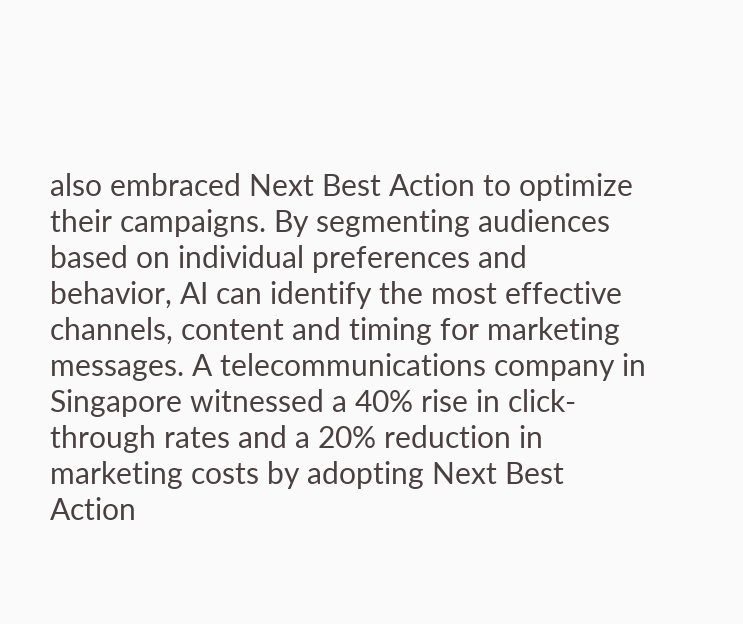also embraced Next Best Action to optimize their campaigns. By segmenting audiences based on individual preferences and behavior, AI can identify the most effective channels, content and timing for marketing messages. A telecommunications company in Singapore witnessed a 40% rise in click-through rates and a 20% reduction in marketing costs by adopting Next Best Action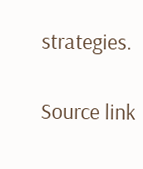strategies.

Source link